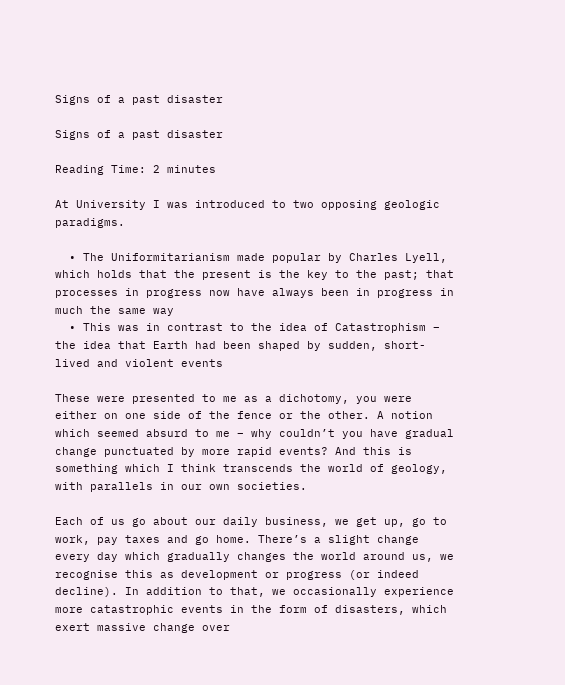Signs of a past disaster

Signs of a past disaster

Reading Time: 2 minutes

At University I was introduced to two opposing geologic paradigms.

  • The Uniformitarianism made popular by Charles Lyell, which holds that the present is the key to the past; that processes in progress now have always been in progress in much the same way
  • This was in contrast to the idea of Catastrophism – the idea that Earth had been shaped by sudden, short-lived and violent events

These were presented to me as a dichotomy, you were either on one side of the fence or the other. A notion which seemed absurd to me – why couldn’t you have gradual change punctuated by more rapid events? And this is something which I think transcends the world of geology, with parallels in our own societies.

Each of us go about our daily business, we get up, go to work, pay taxes and go home. There’s a slight change every day which gradually changes the world around us, we recognise this as development or progress (or indeed decline). In addition to that, we occasionally experience more catastrophic events in the form of disasters, which exert massive change over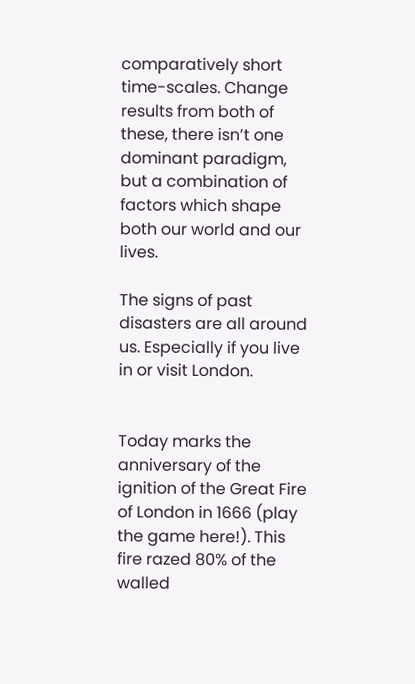comparatively short time-scales. Change results from both of these, there isn’t one dominant paradigm, but a combination of factors which shape both our world and our lives.

The signs of past disasters are all around us. Especially if you live in or visit London.


Today marks the anniversary of the ignition of the Great Fire of London in 1666 (play the game here!). This fire razed 80% of the walled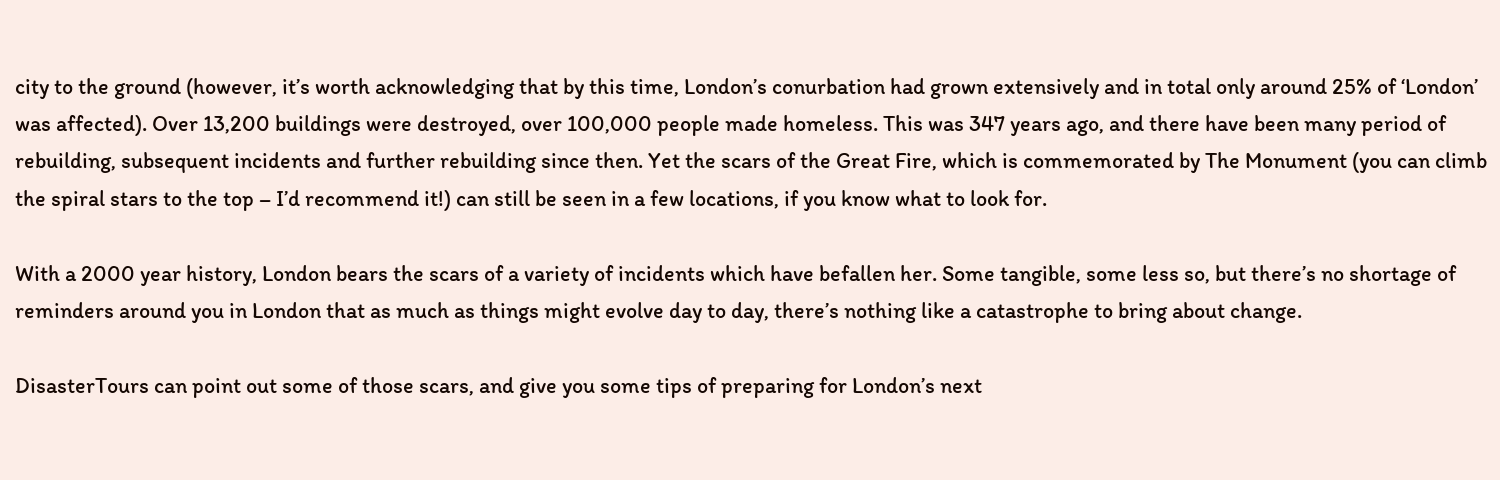city to the ground (however, it’s worth acknowledging that by this time, London’s conurbation had grown extensively and in total only around 25% of ‘London’ was affected). Over 13,200 buildings were destroyed, over 100,000 people made homeless. This was 347 years ago, and there have been many period of rebuilding, subsequent incidents and further rebuilding since then. Yet the scars of the Great Fire, which is commemorated by The Monument (you can climb the spiral stars to the top – I’d recommend it!) can still be seen in a few locations, if you know what to look for.

With a 2000 year history, London bears the scars of a variety of incidents which have befallen her. Some tangible, some less so, but there’s no shortage of reminders around you in London that as much as things might evolve day to day, there’s nothing like a catastrophe to bring about change.

DisasterTours can point out some of those scars, and give you some tips of preparing for London’s next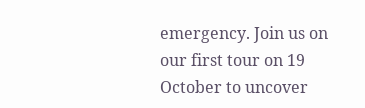emergency. Join us on our first tour on 19 October to uncover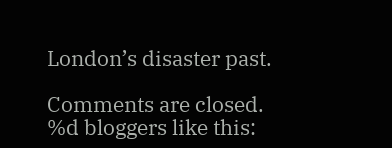London’s disaster past.

Comments are closed.
%d bloggers like this: